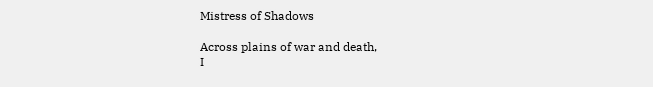Mistress of Shadows

Across plains of war and death,
I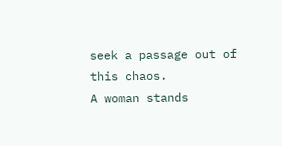seek a passage out of this chaos.
A woman stands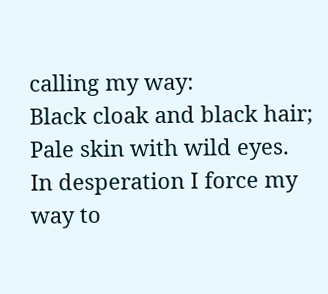calling my way:
Black cloak and black hair;
Pale skin with wild eyes.
In desperation I force my way to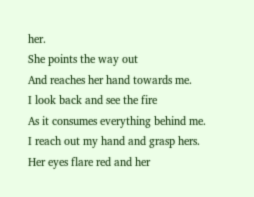her.
She points the way out
And reaches her hand towards me.
I look back and see the fire
As it consumes everything behind me.
I reach out my hand and grasp hers.
Her eyes flare red and her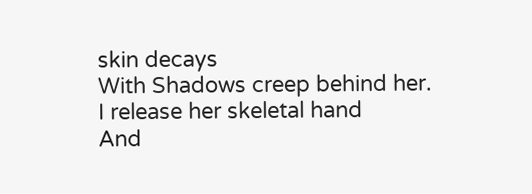skin decays
With Shadows creep behind her.
I release her skeletal hand
And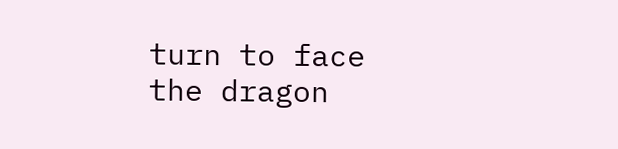turn to face the dragon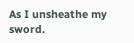As I unsheathe my sword.